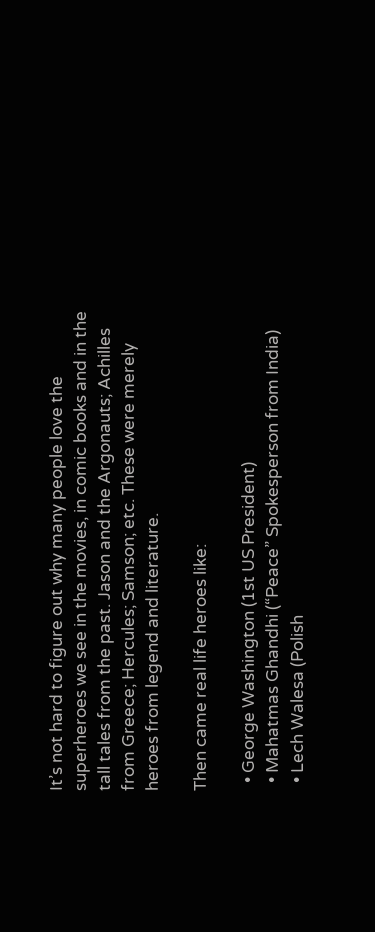It’s not hard to figure out why many people love the superheroes we see in the movies, in comic books and in the tall tales from the past. Jason and the Argonauts; Achilles from Greece; Hercules; Samson; etc. These were merely heroes from legend and literature.

Then came real life heroes like:

  • George Washington (1st US President)
  • Mahatmas Ghandhi (“Peace” Spokesperson from India)
  • Lech Walesa (Polish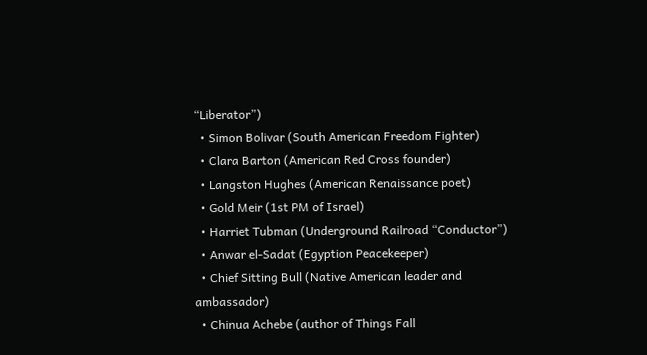“Liberator”)
  • Simon Bolivar (South American Freedom Fighter)
  • Clara Barton (American Red Cross founder)
  • Langston Hughes (American Renaissance poet)
  • Gold Meir (1st PM of Israel)
  • Harriet Tubman (Underground Railroad “Conductor”)
  • Anwar el-Sadat (Egyption Peacekeeper)
  • Chief Sitting Bull (Native American leader and ambassador)
  • Chinua Achebe (author of Things Fall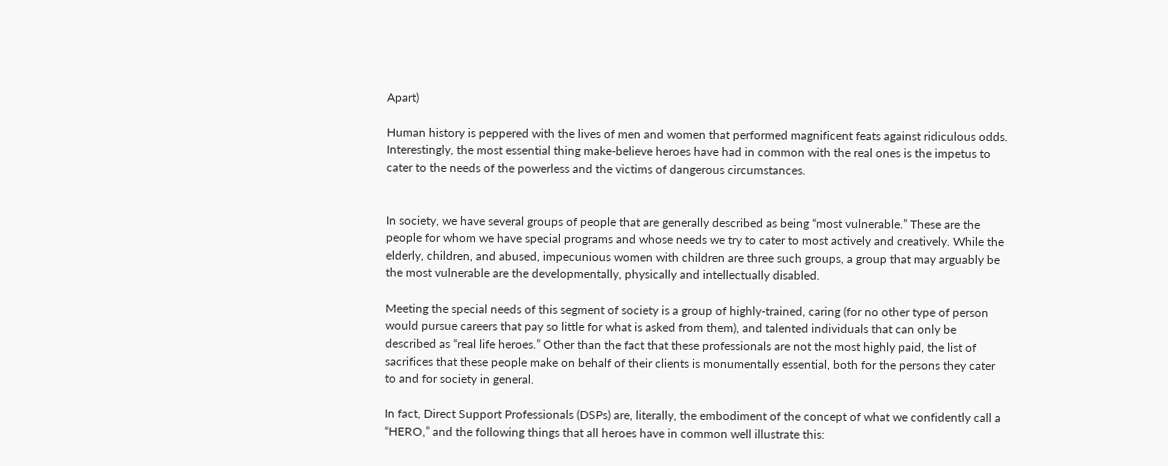Apart)

Human history is peppered with the lives of men and women that performed magnificent feats against ridiculous odds. Interestingly, the most essential thing make-believe heroes have had in common with the real ones is the impetus to cater to the needs of the powerless and the victims of dangerous circumstances.


In society, we have several groups of people that are generally described as being “most vulnerable.” These are the people for whom we have special programs and whose needs we try to cater to most actively and creatively. While the elderly, children, and abused, impecunious women with children are three such groups, a group that may arguably be the most vulnerable are the developmentally, physically and intellectually disabled.

Meeting the special needs of this segment of society is a group of highly-trained, caring (for no other type of person would pursue careers that pay so little for what is asked from them), and talented individuals that can only be described as “real life heroes.” Other than the fact that these professionals are not the most highly paid, the list of sacrifices that these people make on behalf of their clients is monumentally essential, both for the persons they cater to and for society in general.

In fact, Direct Support Professionals (DSPs) are, literally, the embodiment of the concept of what we confidently call a “HERO,” and the following things that all heroes have in common well illustrate this: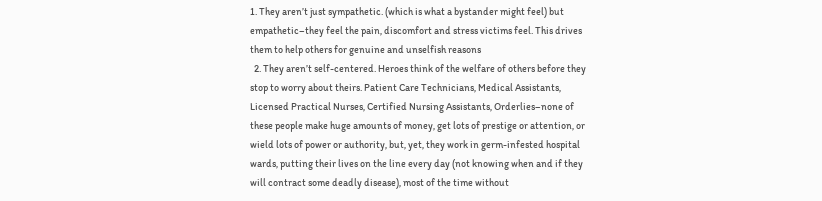1. They aren’t just sympathetic. (which is what a bystander might feel) but empathetic–they feel the pain, discomfort and stress victims feel. This drives them to help others for genuine and unselfish reasons
  2. They aren’t self-centered. Heroes think of the welfare of others before they stop to worry about theirs. Patient Care Technicians, Medical Assistants, Licensed Practical Nurses, Certified Nursing Assistants, Orderlies–none of these people make huge amounts of money, get lots of prestige or attention, or wield lots of power or authority, but, yet, they work in germ-infested hospital wards, putting their lives on the line every day (not knowing when and if they will contract some deadly disease), most of the time without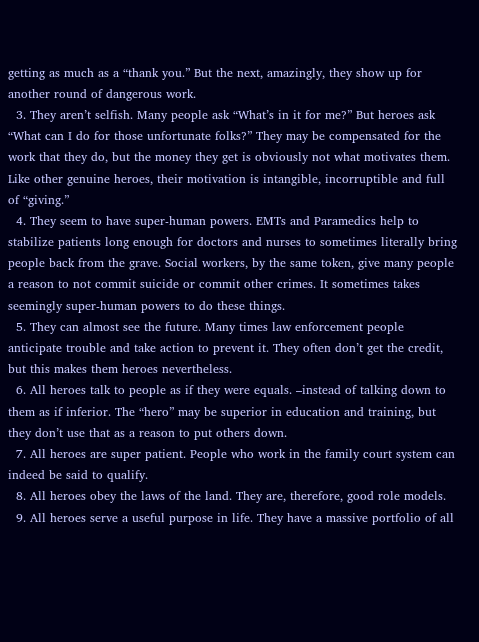getting as much as a “thank you.” But the next, amazingly, they show up for another round of dangerous work.
  3. They aren’t selfish. Many people ask “What’s in it for me?” But heroes ask “What can I do for those unfortunate folks?” They may be compensated for the work that they do, but the money they get is obviously not what motivates them. Like other genuine heroes, their motivation is intangible, incorruptible and full of “giving.”
  4. They seem to have super-human powers. EMTs and Paramedics help to stabilize patients long enough for doctors and nurses to sometimes literally bring people back from the grave. Social workers, by the same token, give many people a reason to not commit suicide or commit other crimes. It sometimes takes seemingly super-human powers to do these things.
  5. They can almost see the future. Many times law enforcement people anticipate trouble and take action to prevent it. They often don’t get the credit, but this makes them heroes nevertheless.
  6. All heroes talk to people as if they were equals. –instead of talking down to them as if inferior. The “hero” may be superior in education and training, but they don’t use that as a reason to put others down.
  7. All heroes are super patient. People who work in the family court system can indeed be said to qualify.
  8. All heroes obey the laws of the land. They are, therefore, good role models.
  9. All heroes serve a useful purpose in life. They have a massive portfolio of all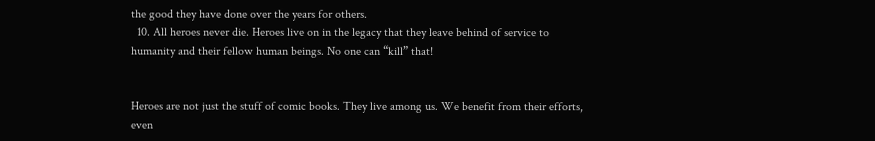the good they have done over the years for others.
  10. All heroes never die. Heroes live on in the legacy that they leave behind of service to humanity and their fellow human beings. No one can “kill” that!


Heroes are not just the stuff of comic books. They live among us. We benefit from their efforts, even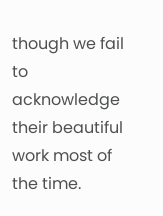though we fail to acknowledge their beautiful work most of the time.